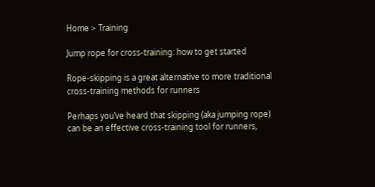Home > Training

Jump rope for cross-training: how to get started

Rope-skipping is a great alternative to more traditional cross-training methods for runners

Perhaps you’ve heard that skipping (aka jumping rope) can be an effective cross-training tool for runners,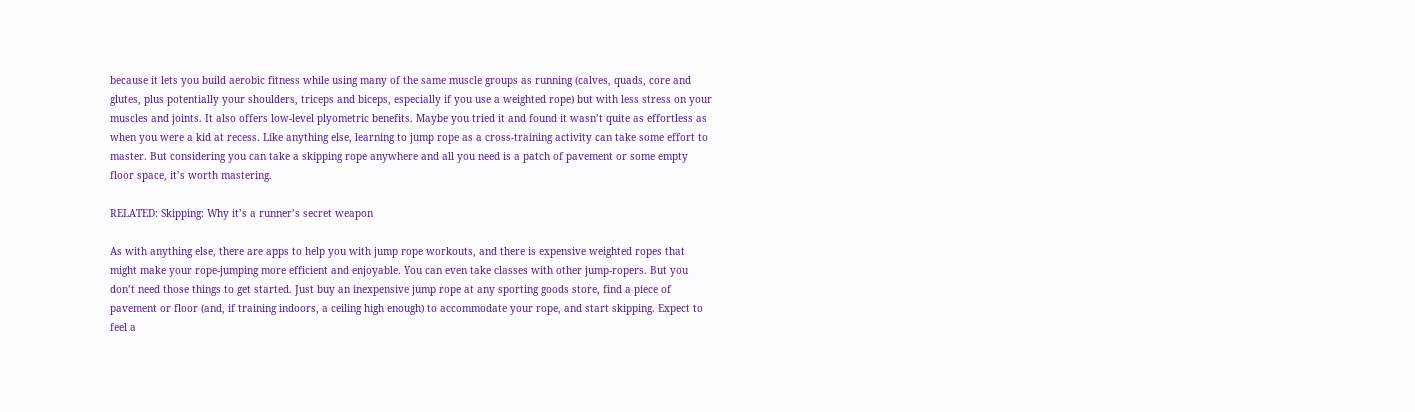because it lets you build aerobic fitness while using many of the same muscle groups as running (calves, quads, core and glutes, plus potentially your shoulders, triceps and biceps, especially if you use a weighted rope) but with less stress on your muscles and joints. It also offers low-level plyometric benefits. Maybe you tried it and found it wasn’t quite as effortless as when you were a kid at recess. Like anything else, learning to jump rope as a cross-training activity can take some effort to master. But considering you can take a skipping rope anywhere and all you need is a patch of pavement or some empty floor space, it’s worth mastering.

RELATED: Skipping: Why it’s a runner’s secret weapon

As with anything else, there are apps to help you with jump rope workouts, and there is expensive weighted ropes that might make your rope-jumping more efficient and enjoyable. You can even take classes with other jump-ropers. But you don’t need those things to get started. Just buy an inexpensive jump rope at any sporting goods store, find a piece of pavement or floor (and, if training indoors, a ceiling high enough) to accommodate your rope, and start skipping. Expect to feel a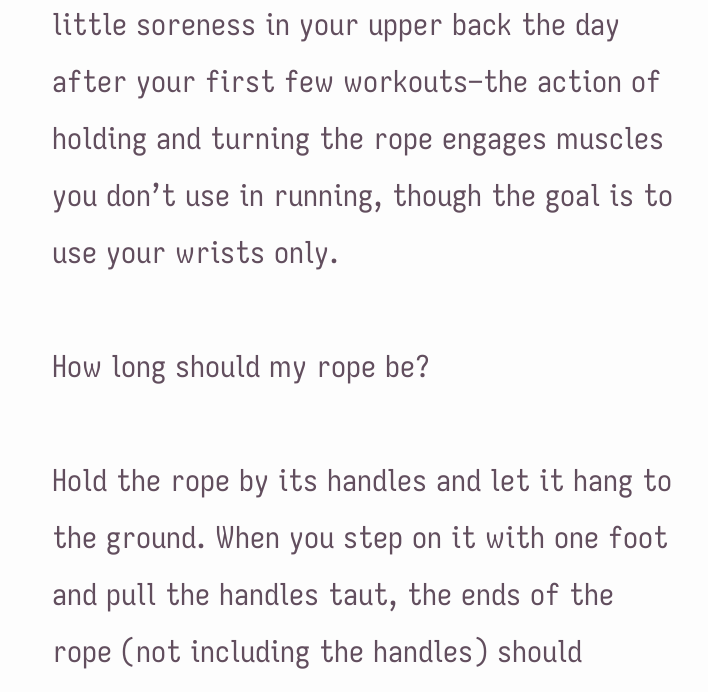little soreness in your upper back the day after your first few workouts–the action of holding and turning the rope engages muscles you don’t use in running, though the goal is to use your wrists only.

How long should my rope be?

Hold the rope by its handles and let it hang to the ground. When you step on it with one foot and pull the handles taut, the ends of the rope (not including the handles) should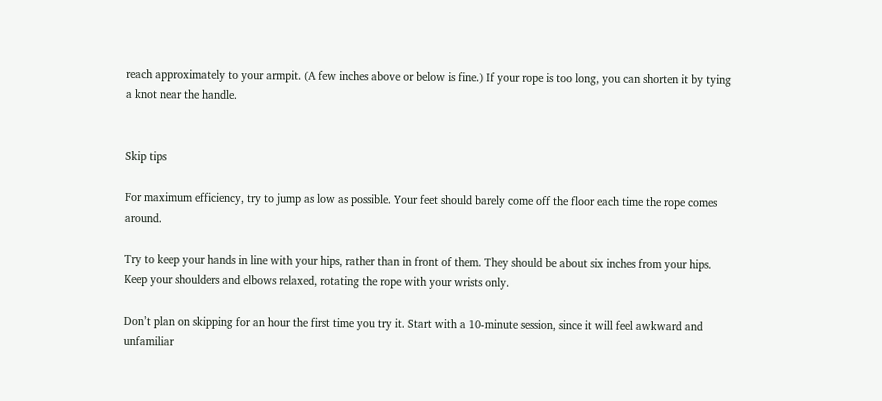reach approximately to your armpit. (A few inches above or below is fine.) If your rope is too long, you can shorten it by tying a knot near the handle.


Skip tips

For maximum efficiency, try to jump as low as possible. Your feet should barely come off the floor each time the rope comes around.

Try to keep your hands in line with your hips, rather than in front of them. They should be about six inches from your hips. Keep your shoulders and elbows relaxed, rotating the rope with your wrists only.

Don’t plan on skipping for an hour the first time you try it. Start with a 10-minute session, since it will feel awkward and unfamiliar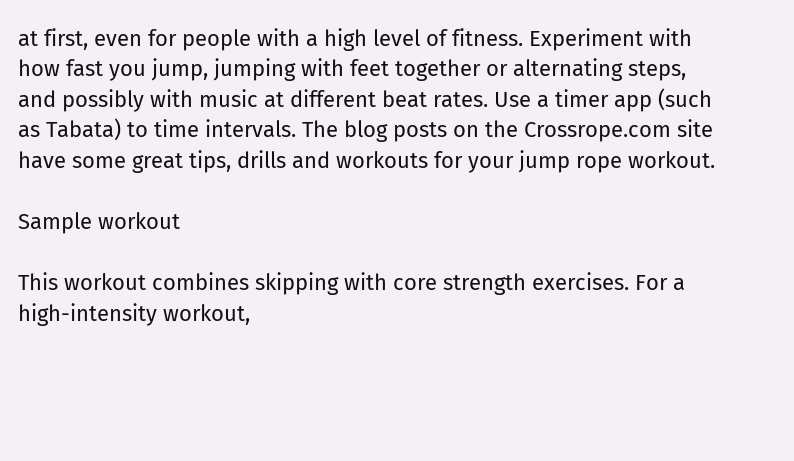at first, even for people with a high level of fitness. Experiment with how fast you jump, jumping with feet together or alternating steps, and possibly with music at different beat rates. Use a timer app (such as Tabata) to time intervals. The blog posts on the Crossrope.com site have some great tips, drills and workouts for your jump rope workout.

Sample workout

This workout combines skipping with core strength exercises. For a high-intensity workout,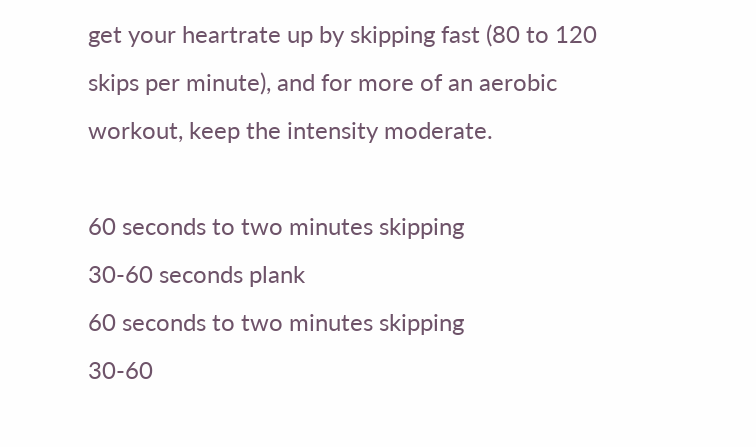get your heartrate up by skipping fast (80 to 120 skips per minute), and for more of an aerobic workout, keep the intensity moderate.

60 seconds to two minutes skipping
30-60 seconds plank
60 seconds to two minutes skipping
30-60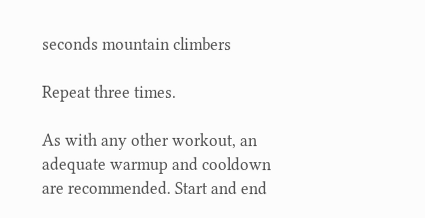seconds mountain climbers

Repeat three times.

As with any other workout, an adequate warmup and cooldown are recommended. Start and end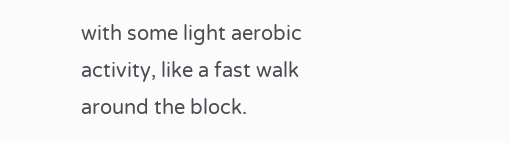with some light aerobic activity, like a fast walk around the block.